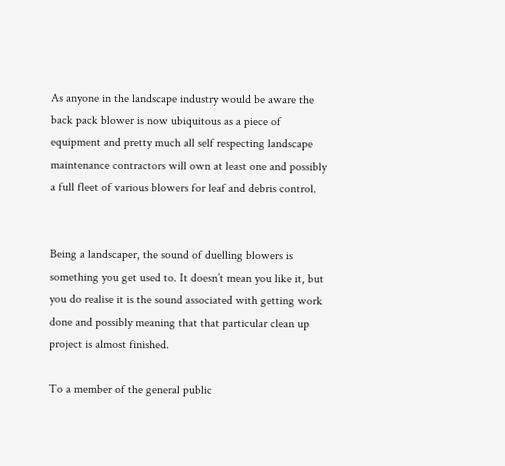As anyone in the landscape industry would be aware the back pack blower is now ubiquitous as a piece of equipment and pretty much all self respecting landscape maintenance contractors will own at least one and possibly a full fleet of various blowers for leaf and debris control.


Being a landscaper, the sound of duelling blowers is something you get used to. It doesn’t mean you like it, but you do realise it is the sound associated with getting work done and possibly meaning that that particular clean up project is almost finished.

To a member of the general public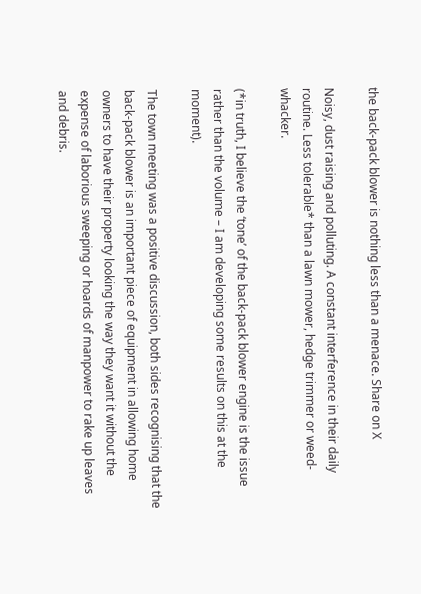the back-pack blower is nothing less than a menace. Share on X

Noisy, dust raising and polluting. A constant interference in their daily routine. Less tolerable* than a lawn mower, hedge trimmer or weed-whacker.

(*in truth, I believe the ‘tone’ of the back-pack blower engine is the issue rather than the volume – I am developing some results on this at the moment).

The town meeting was a positive discussion, both sides recognising that the back-pack blower is an important piece of equipment in allowing home owners to have their property looking the way they want it without the expense of laborious sweeping or hoards of manpower to rake up leaves and debris.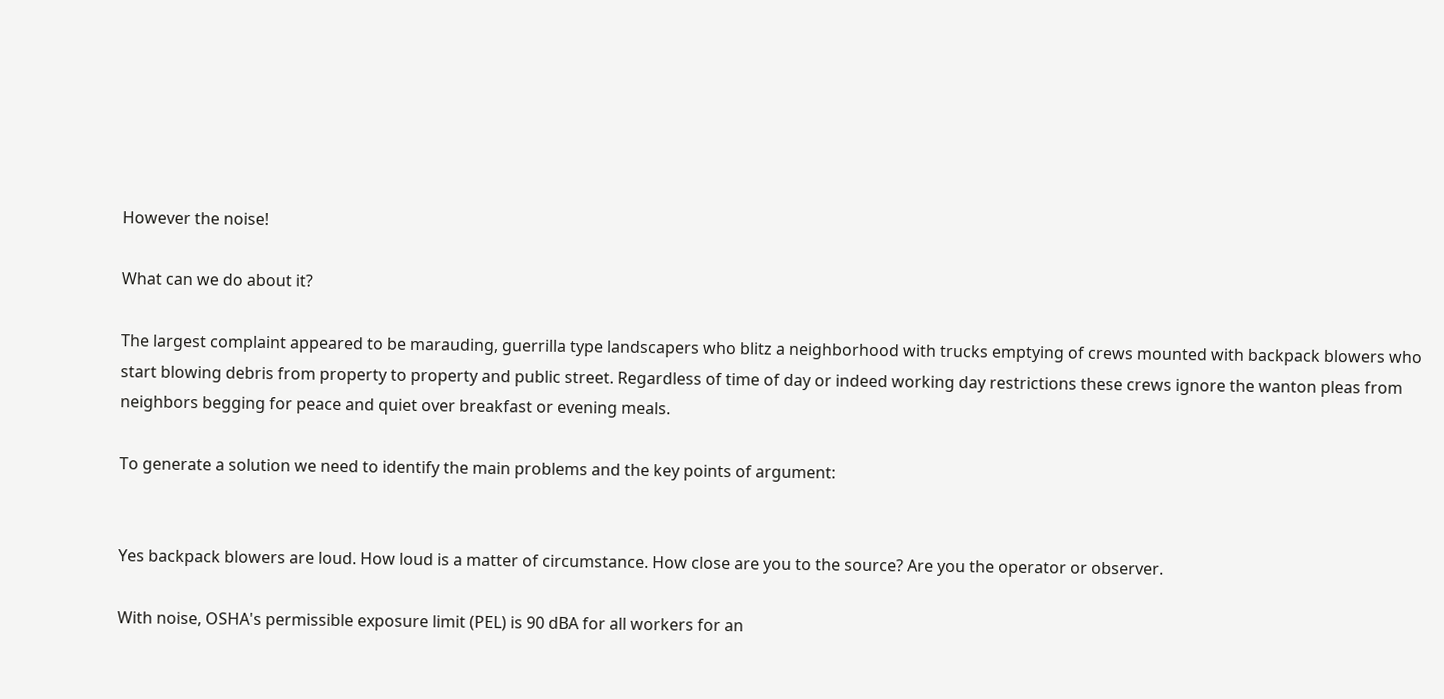However the noise!

What can we do about it?

The largest complaint appeared to be marauding, guerrilla type landscapers who blitz a neighborhood with trucks emptying of crews mounted with backpack blowers who start blowing debris from property to property and public street. Regardless of time of day or indeed working day restrictions these crews ignore the wanton pleas from neighbors begging for peace and quiet over breakfast or evening meals.

To generate a solution we need to identify the main problems and the key points of argument:


Yes backpack blowers are loud. How loud is a matter of circumstance. How close are you to the source? Are you the operator or observer.

With noise, OSHA's permissible exposure limit (PEL) is 90 dBA for all workers for an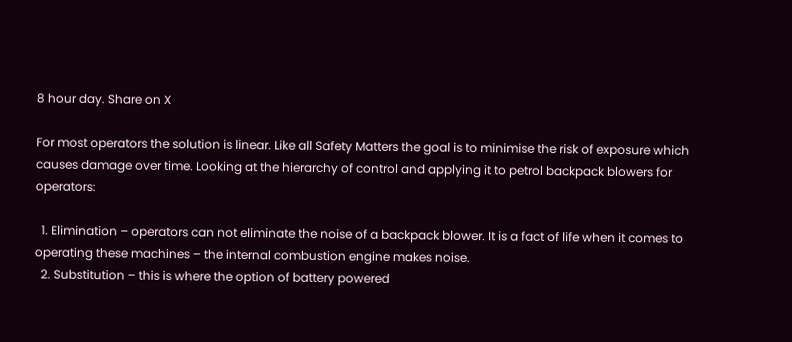8 hour day. Share on X

For most operators the solution is linear. Like all Safety Matters the goal is to minimise the risk of exposure which causes damage over time. Looking at the hierarchy of control and applying it to petrol backpack blowers for operators:

  1. Elimination – operators can not eliminate the noise of a backpack blower. It is a fact of life when it comes to operating these machines – the internal combustion engine makes noise.
  2. Substitution – this is where the option of battery powered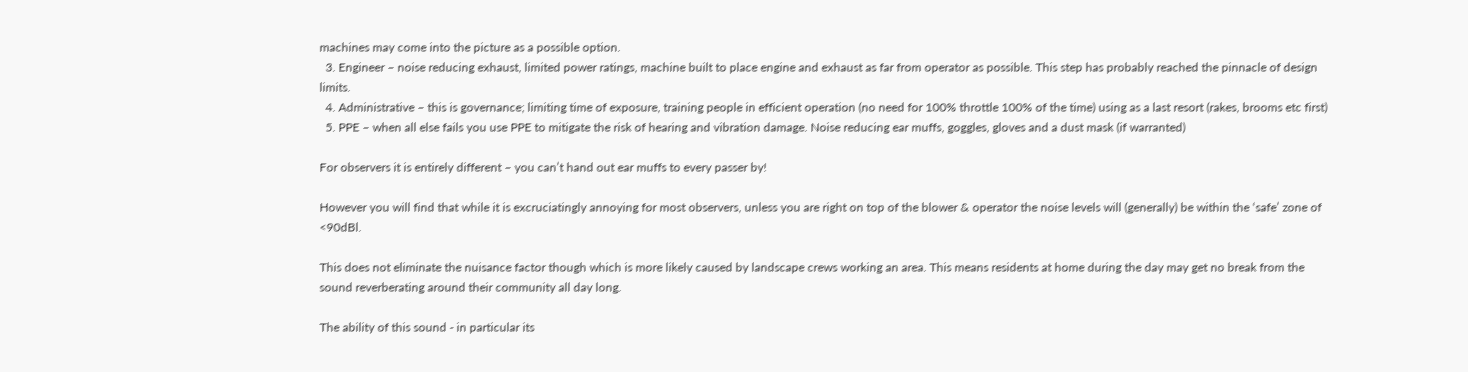machines may come into the picture as a possible option.
  3. Engineer – noise reducing exhaust, limited power ratings, machine built to place engine and exhaust as far from operator as possible. This step has probably reached the pinnacle of design limits.
  4. Administrative – this is governance; limiting time of exposure, training people in efficient operation (no need for 100% throttle 100% of the time) using as a last resort (rakes, brooms etc first)
  5. PPE – when all else fails you use PPE to mitigate the risk of hearing and vibration damage. Noise reducing ear muffs, goggles, gloves and a dust mask (if warranted)

For observers it is entirely different – you can’t hand out ear muffs to every passer by!

However you will find that while it is excruciatingly annoying for most observers, unless you are right on top of the blower & operator the noise levels will (generally) be within the ‘safe’ zone of <90dBl.

This does not eliminate the nuisance factor though which is more likely caused by landscape crews working an area. This means residents at home during the day may get no break from the sound reverberating around their community all day long.

The ability of this sound - in particular its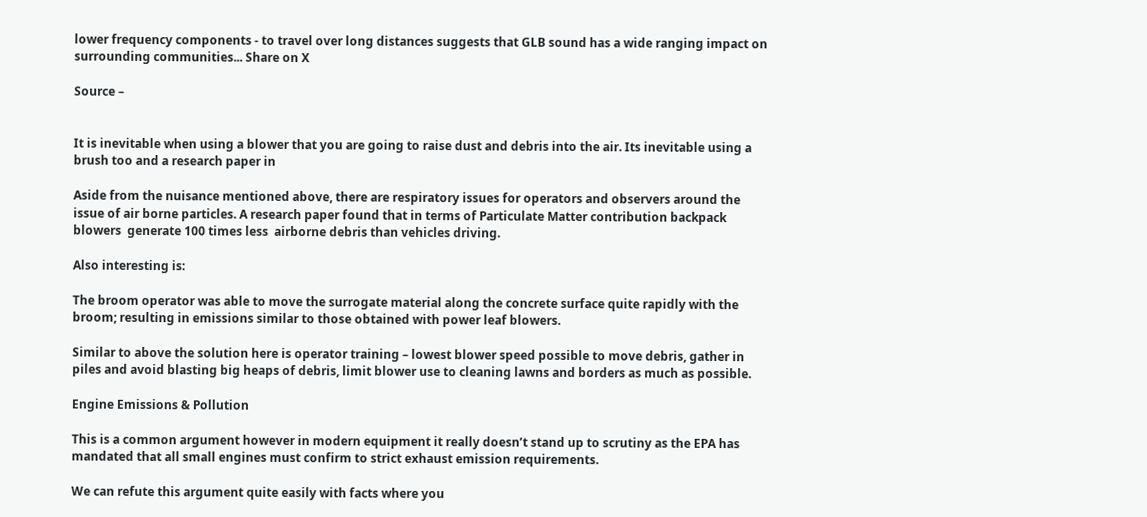lower frequency components - to travel over long distances suggests that GLB sound has a wide ranging impact on surrounding communities... Share on X

Source –


It is inevitable when using a blower that you are going to raise dust and debris into the air. Its inevitable using a brush too and a research paper in

Aside from the nuisance mentioned above, there are respiratory issues for operators and observers around the issue of air borne particles. A research paper found that in terms of Particulate Matter contribution backpack blowers  generate 100 times less  airborne debris than vehicles driving.

Also interesting is:

The broom operator was able to move the surrogate material along the concrete surface quite rapidly with the broom; resulting in emissions similar to those obtained with power leaf blowers.

Similar to above the solution here is operator training – lowest blower speed possible to move debris, gather in piles and avoid blasting big heaps of debris, limit blower use to cleaning lawns and borders as much as possible.

Engine Emissions & Pollution

This is a common argument however in modern equipment it really doesn’t stand up to scrutiny as the EPA has mandated that all small engines must confirm to strict exhaust emission requirements.

We can refute this argument quite easily with facts where you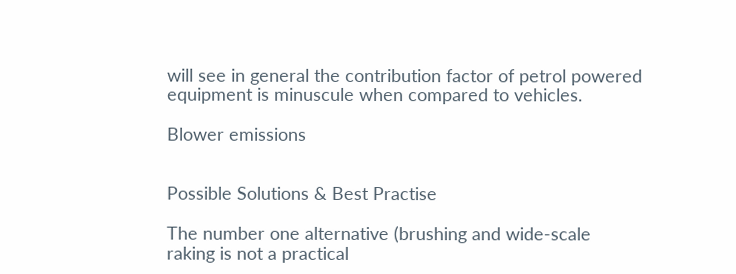will see in general the contribution factor of petrol powered equipment is minuscule when compared to vehicles.

Blower emissions


Possible Solutions & Best Practise

The number one alternative (brushing and wide-scale raking is not a practical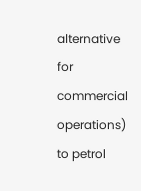alternative for commercial operations) to petrol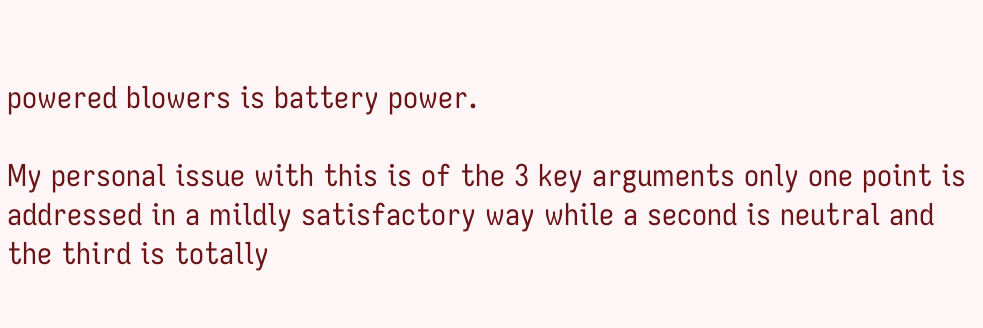powered blowers is battery power.

My personal issue with this is of the 3 key arguments only one point is addressed in a mildly satisfactory way while a second is neutral and the third is totally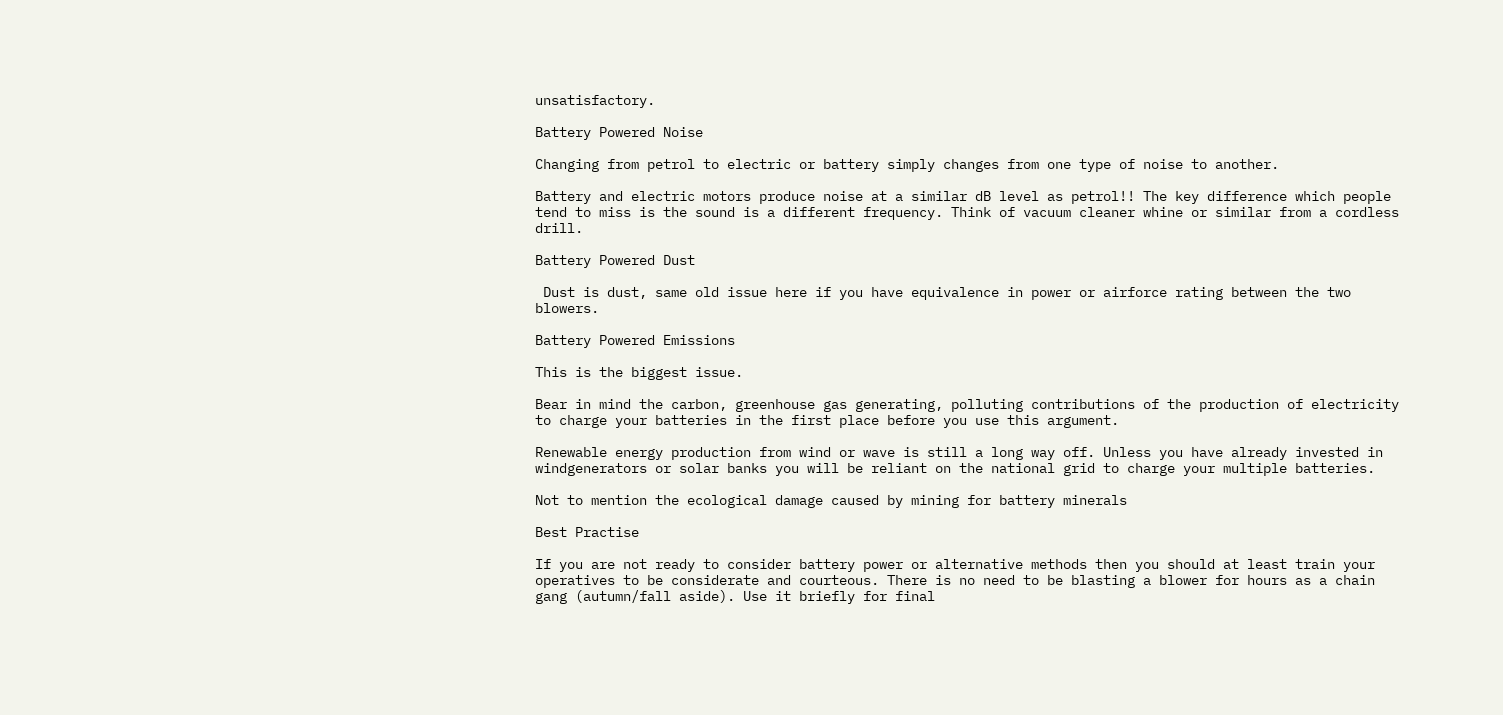unsatisfactory.

Battery Powered Noise

Changing from petrol to electric or battery simply changes from one type of noise to another.

Battery and electric motors produce noise at a similar dB level as petrol!! The key difference which people tend to miss is the sound is a different frequency. Think of vacuum cleaner whine or similar from a cordless drill.

Battery Powered Dust

 Dust is dust, same old issue here if you have equivalence in power or airforce rating between the two blowers.

Battery Powered Emissions

This is the biggest issue.

Bear in mind the carbon, greenhouse gas generating, polluting contributions of the production of electricity to charge your batteries in the first place before you use this argument.

Renewable energy production from wind or wave is still a long way off. Unless you have already invested in windgenerators or solar banks you will be reliant on the national grid to charge your multiple batteries.

Not to mention the ecological damage caused by mining for battery minerals

Best Practise

If you are not ready to consider battery power or alternative methods then you should at least train your operatives to be considerate and courteous. There is no need to be blasting a blower for hours as a chain gang (autumn/fall aside). Use it briefly for final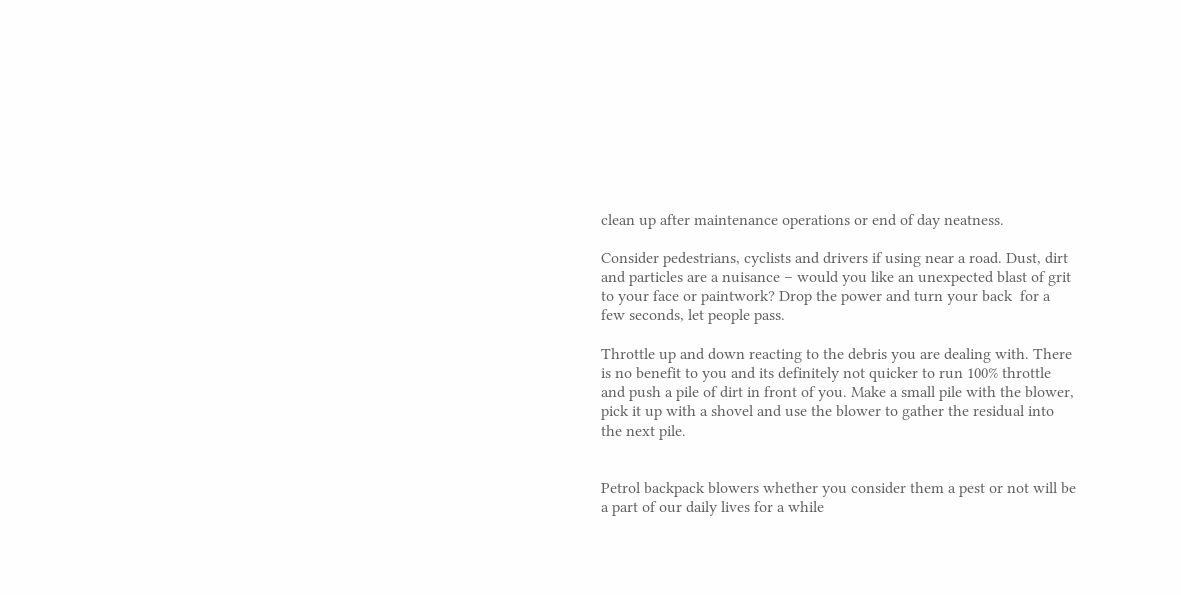clean up after maintenance operations or end of day neatness.

Consider pedestrians, cyclists and drivers if using near a road. Dust, dirt and particles are a nuisance – would you like an unexpected blast of grit to your face or paintwork? Drop the power and turn your back  for a few seconds, let people pass.

Throttle up and down reacting to the debris you are dealing with. There is no benefit to you and its definitely not quicker to run 100% throttle and push a pile of dirt in front of you. Make a small pile with the blower, pick it up with a shovel and use the blower to gather the residual into the next pile.


Petrol backpack blowers whether you consider them a pest or not will be a part of our daily lives for a while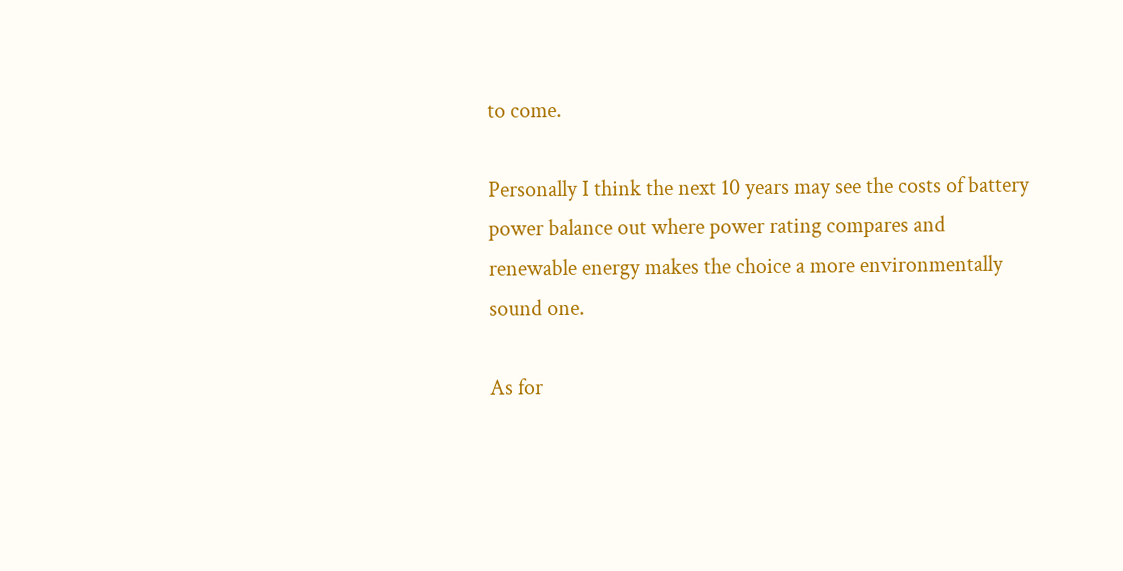to come.

Personally I think the next 10 years may see the costs of battery power balance out where power rating compares and renewable energy makes the choice a more environmentally sound one.

As for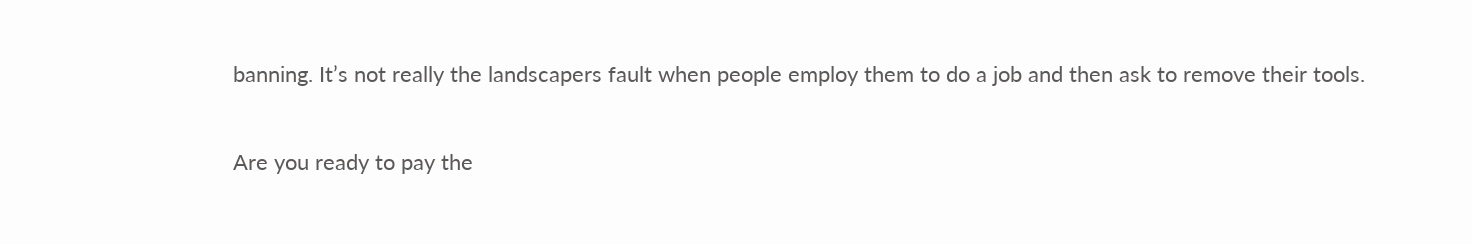banning. It’s not really the landscapers fault when people employ them to do a job and then ask to remove their tools.

Are you ready to pay the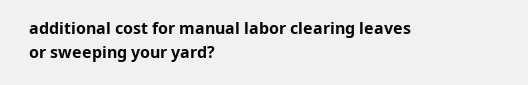additional cost for manual labor clearing leaves or sweeping your yard?